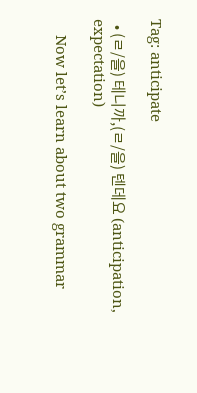Tag: anticipate

  • (ㄹ/을) 테니까,(ㄹ/을) 텐데요 (anticipation, expectation)

    Now let’s learn about two grammar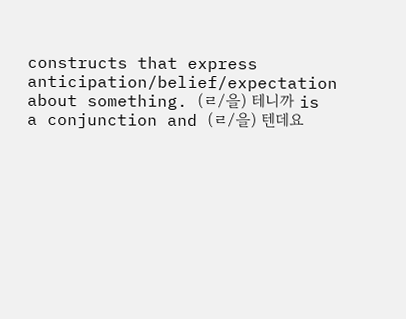constructs that express anticipation/belief/expectation about something. (ㄹ/을) 테니까 is a conjunction and (ㄹ/을) 텐데요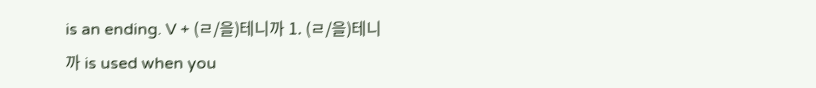is an ending. V + (ㄹ/을)테니까 1. (ㄹ/을)테니까 is used when you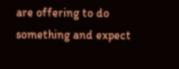are offering to do something and expect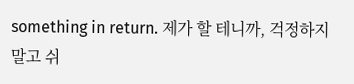something in return. 제가 할 테니까, 걱정하지 말고 쉬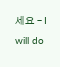세요 – I will do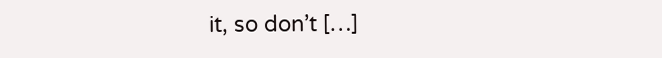it, so don’t […]